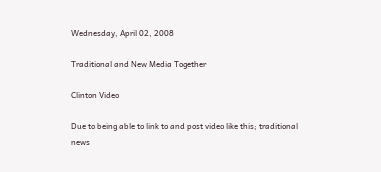Wednesday, April 02, 2008

Traditional and New Media Together

Clinton Video

Due to being able to link to and post video like this; traditional news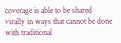coverage is able to be shared virally in ways that cannot be done with traditional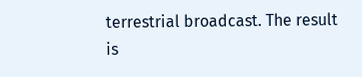terrestrial broadcast. The result is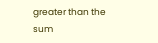greater than the sum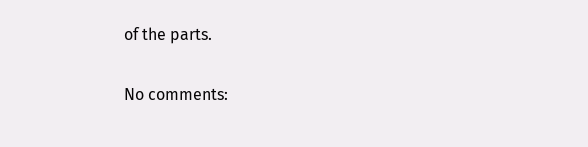of the parts.

No comments: